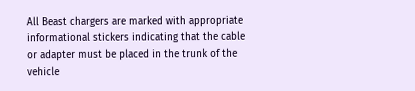All Beast chargers are marked with appropriate informational stickers indicating that the cable or adapter must be placed in the trunk of the vehicle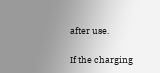after use.

If the charging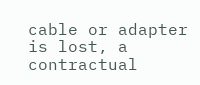cable or adapter is lost, a contractual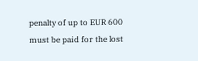penalty of up to EUR 600 must be paid for the lost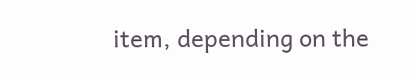item, depending on the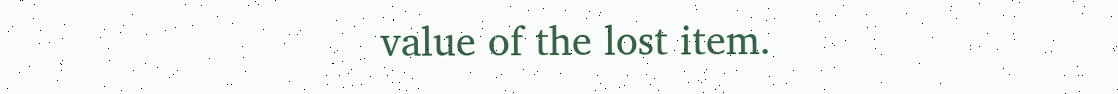value of the lost item.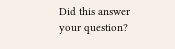Did this answer your question?